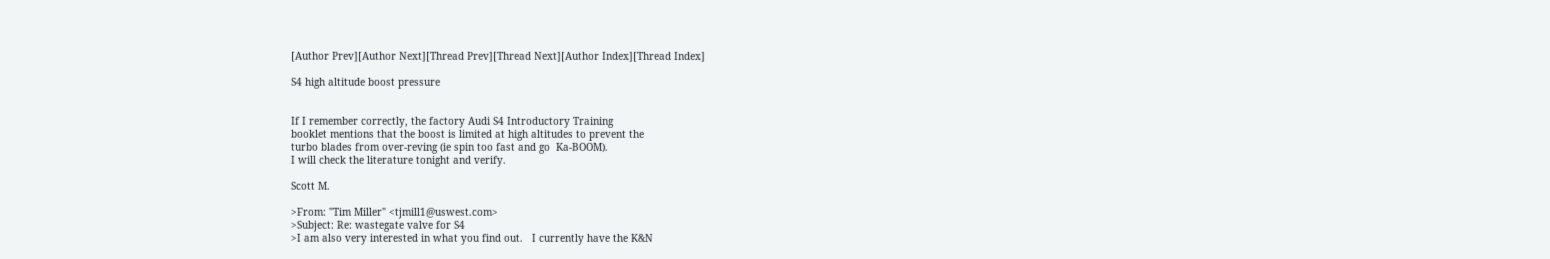[Author Prev][Author Next][Thread Prev][Thread Next][Author Index][Thread Index]

S4 high altitude boost pressure


If I remember correctly, the factory Audi S4 Introductory Training
booklet mentions that the boost is limited at high altitudes to prevent the
turbo blades from over-reving (ie spin too fast and go  Ka-BOOM).
I will check the literature tonight and verify.

Scott M.

>From: "Tim Miller" <tjmill1@uswest.com>
>Subject: Re: wastegate valve for S4
>I am also very interested in what you find out.   I currently have the K&N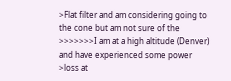>Flat filter and am considering going to the cone but am not sure of the
>>>>>>>I am at a high altitude (Denver) and have experienced some power
>loss at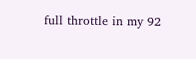full throttle in my 92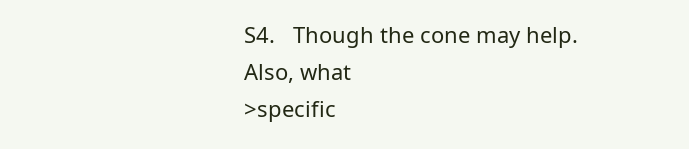S4.   Though the cone may help.   Also, what
>specific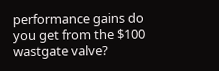performance gains do you get from the $100 wastgate valve?